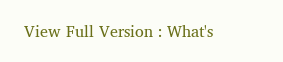View Full Version : What's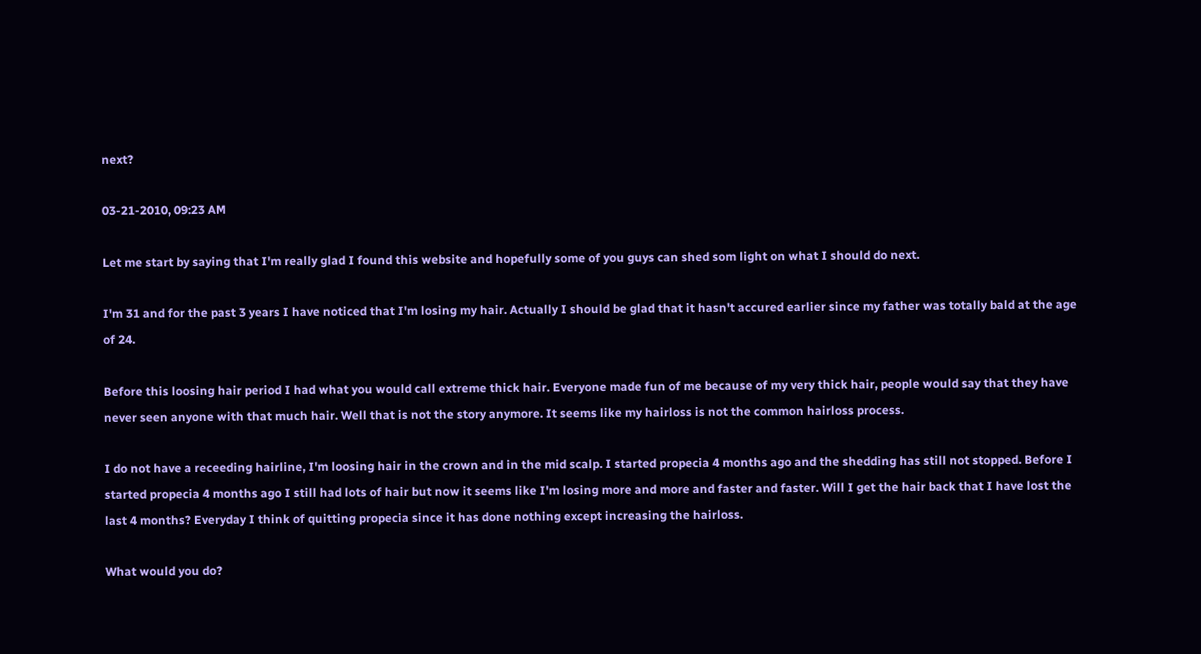next?

03-21-2010, 09:23 AM

Let me start by saying that I'm really glad I found this website and hopefully some of you guys can shed som light on what I should do next.

I'm 31 and for the past 3 years I have noticed that I'm losing my hair. Actually I should be glad that it hasn't accured earlier since my father was totally bald at the age of 24.

Before this loosing hair period I had what you would call extreme thick hair. Everyone made fun of me because of my very thick hair, people would say that they have never seen anyone with that much hair. Well that is not the story anymore. It seems like my hairloss is not the common hairloss process.

I do not have a receeding hairline, I'm loosing hair in the crown and in the mid scalp. I started propecia 4 months ago and the shedding has still not stopped. Before I started propecia 4 months ago I still had lots of hair but now it seems like I'm losing more and more and faster and faster. Will I get the hair back that I have lost the last 4 months? Everyday I think of quitting propecia since it has done nothing except increasing the hairloss.

What would you do?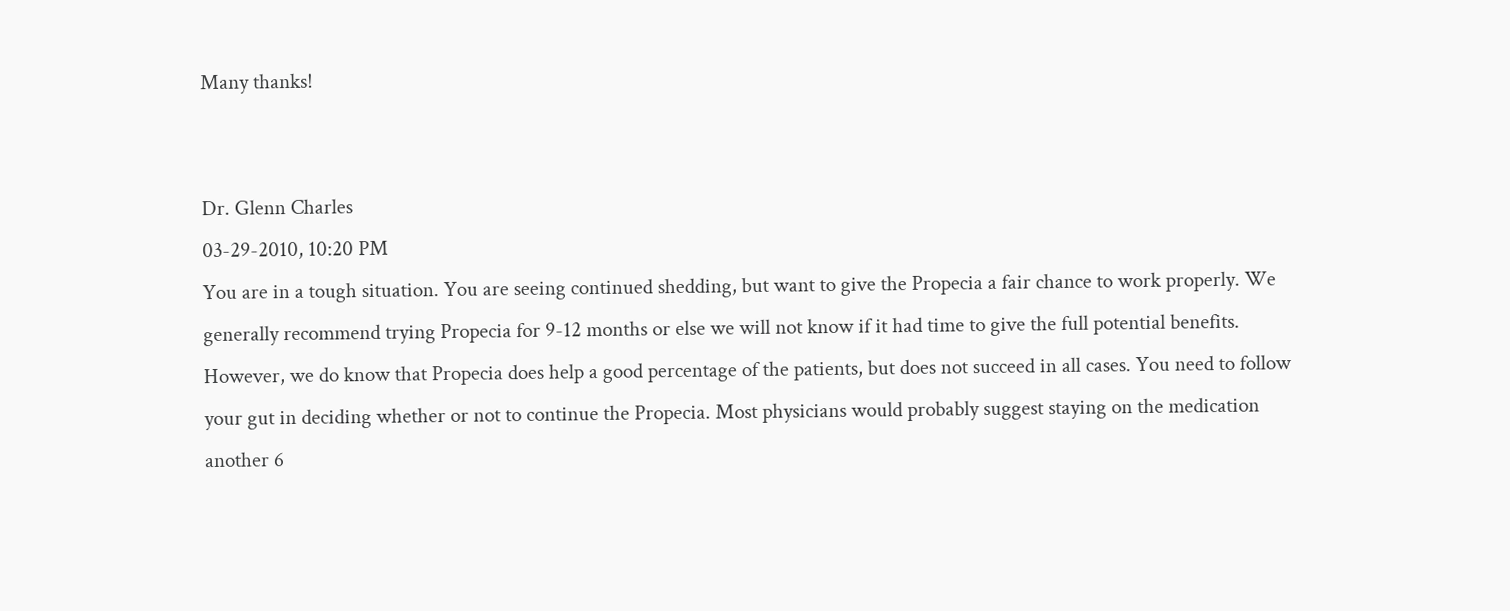Many thanks!


Dr. Glenn Charles
03-29-2010, 10:20 PM
You are in a tough situation. You are seeing continued shedding, but want to give the Propecia a fair chance to work properly. We generally recommend trying Propecia for 9-12 months or else we will not know if it had time to give the full potential benefits. However, we do know that Propecia does help a good percentage of the patients, but does not succeed in all cases. You need to follow your gut in deciding whether or not to continue the Propecia. Most physicians would probably suggest staying on the medication another 6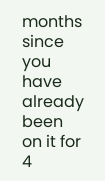months since you have already been on it for 4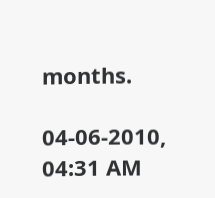months.

04-06-2010, 04:31 AM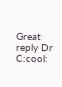Great reply Dr C:cool: